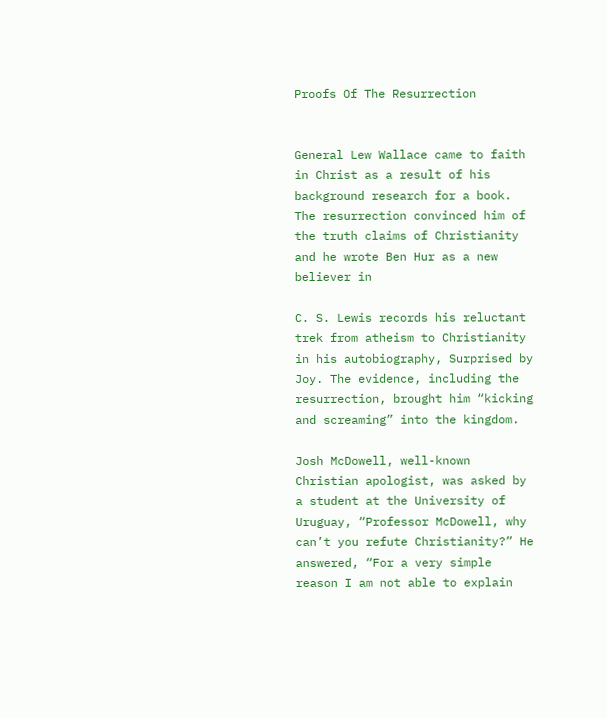Proofs Of The Resurrection


General Lew Wallace came to faith in Christ as a result of his background research for a book. The resurrection convinced him of the truth claims of Christianity and he wrote Ben Hur as a new believer in

C. S. Lewis records his reluctant trek from atheism to Christianity in his autobiography, Surprised by Joy. The evidence, including the resurrection, brought him “kicking and screaming” into the kingdom.

Josh McDowell, well-known Christian apologist, was asked by a student at the University of Uruguay, “Professor McDowell, why can’t you refute Christianity?” He answered, “For a very simple reason I am not able to explain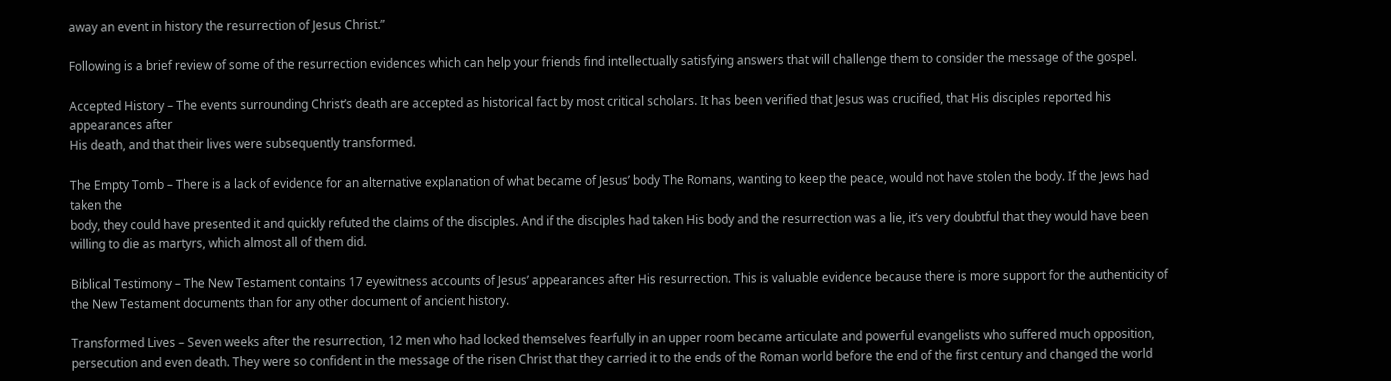away an event in history the resurrection of Jesus Christ.”

Following is a brief review of some of the resurrection evidences which can help your friends find intellectually satisfying answers that will challenge them to consider the message of the gospel.

Accepted History – The events surrounding Christ’s death are accepted as historical fact by most critical scholars. It has been verified that Jesus was crucified, that His disciples reported his appearances after
His death, and that their lives were subsequently transformed.

The Empty Tomb – There is a lack of evidence for an alternative explanation of what became of Jesus’ body The Romans, wanting to keep the peace, would not have stolen the body. If the Jews had taken the
body, they could have presented it and quickly refuted the claims of the disciples. And if the disciples had taken His body and the resurrection was a lie, it’s very doubtful that they would have been willing to die as martyrs, which almost all of them did.

Biblical Testimony – The New Testament contains 17 eyewitness accounts of Jesus’ appearances after His resurrection. This is valuable evidence because there is more support for the authenticity of the New Testament documents than for any other document of ancient history.

Transformed Lives – Seven weeks after the resurrection, 12 men who had locked themselves fearfully in an upper room became articulate and powerful evangelists who suffered much opposition, persecution and even death. They were so confident in the message of the risen Christ that they carried it to the ends of the Roman world before the end of the first century and changed the world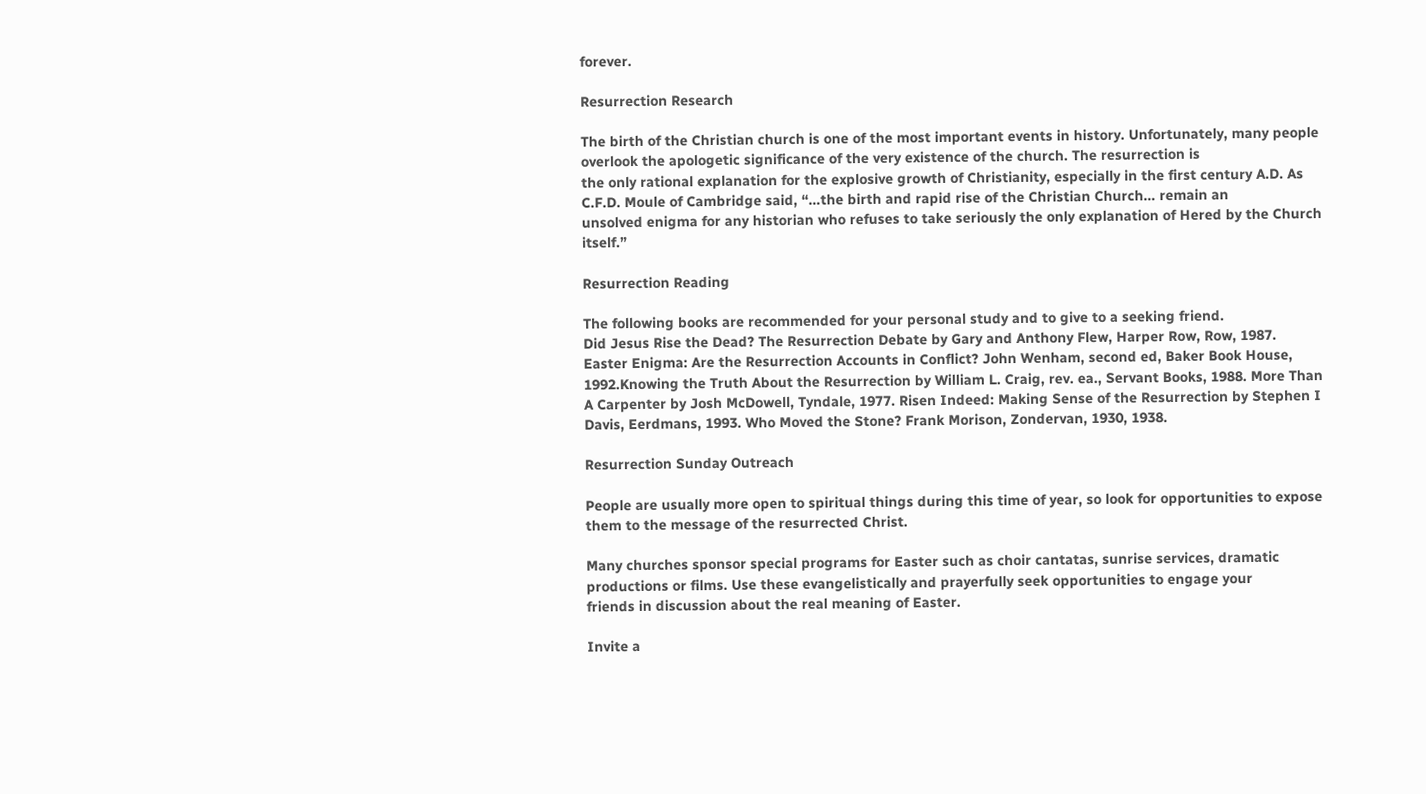forever.

Resurrection Research

The birth of the Christian church is one of the most important events in history. Unfortunately, many people overlook the apologetic significance of the very existence of the church. The resurrection is
the only rational explanation for the explosive growth of Christianity, especially in the first century A.D. As C.F.D. Moule of Cambridge said, “…the birth and rapid rise of the Christian Church… remain an
unsolved enigma for any historian who refuses to take seriously the only explanation of Hered by the Church itself.”

Resurrection Reading

The following books are recommended for your personal study and to give to a seeking friend.
Did Jesus Rise the Dead? The Resurrection Debate by Gary and Anthony Flew, Harper Row, Row, 1987.
Easter Enigma: Are the Resurrection Accounts in Conflict? John Wenham, second ed, Baker Book House, 1992.Knowing the Truth About the Resurrection by William L. Craig, rev. ea., Servant Books, 1988. More Than A Carpenter by Josh McDowell, Tyndale, 1977. Risen Indeed: Making Sense of the Resurrection by Stephen I Davis, Eerdmans, 1993. Who Moved the Stone? Frank Morison, Zondervan, 1930, 1938.

Resurrection Sunday Outreach

People are usually more open to spiritual things during this time of year, so look for opportunities to expose them to the message of the resurrected Christ.

Many churches sponsor special programs for Easter such as choir cantatas, sunrise services, dramatic productions or films. Use these evangelistically and prayerfully seek opportunities to engage your
friends in discussion about the real meaning of Easter.

Invite a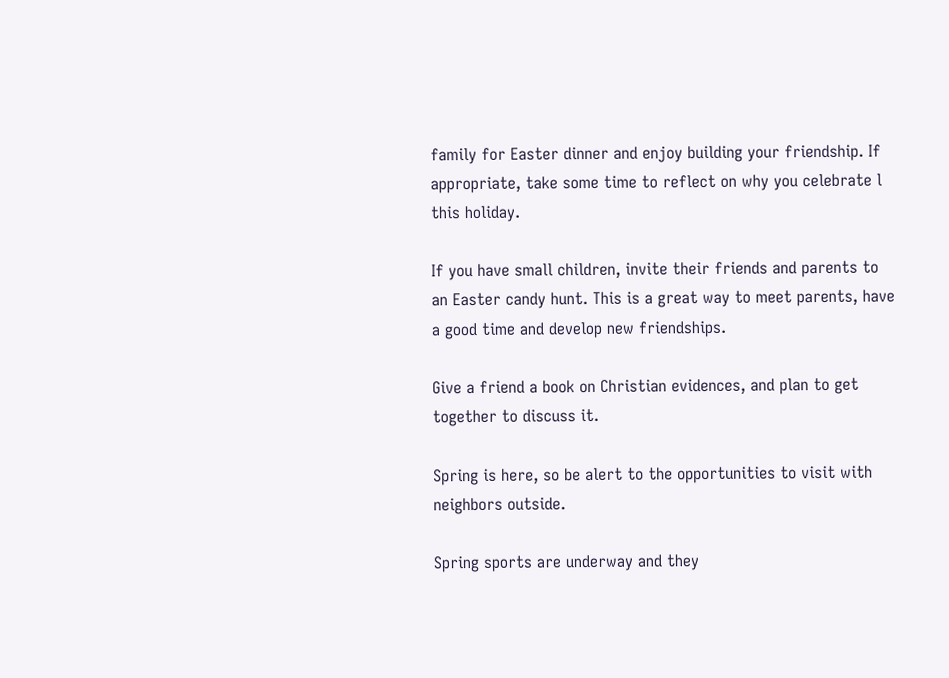family for Easter dinner and enjoy building your friendship. If appropriate, take some time to reflect on why you celebrate l this holiday.

If you have small children, invite their friends and parents to an Easter candy hunt. This is a great way to meet parents, have a good time and develop new friendships.

Give a friend a book on Christian evidences, and plan to get together to discuss it.

Spring is here, so be alert to the opportunities to visit with neighbors outside.

Spring sports are underway and they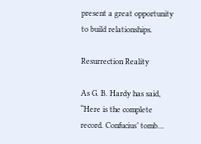present a great opportunity to build relationships.

Resurrection Reality

As G. B. Hardy has said, “Here is the complete record. Confucius’ tomb…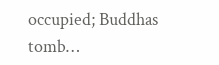occupied; Buddhas tomb…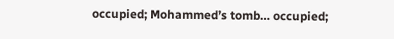occupied; Mohammed’s tomb… occupied;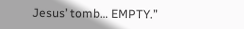Jesus’ tomb… EMPTY.”